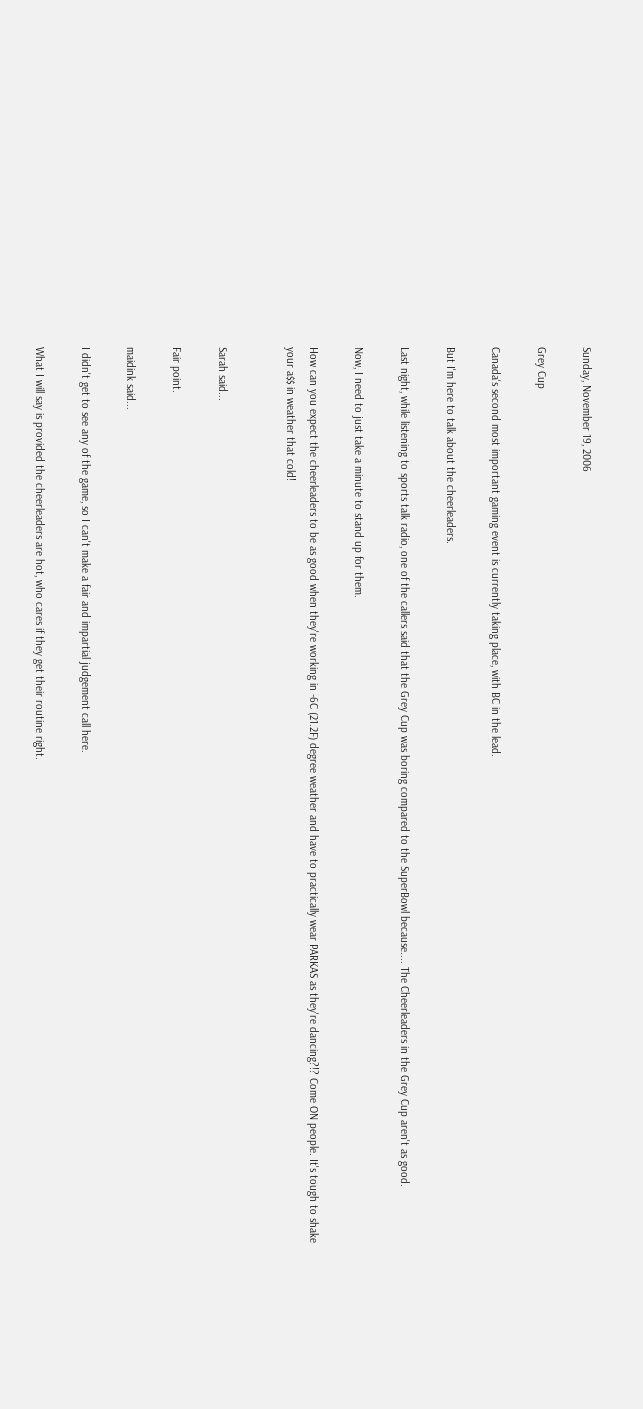Sunday, November 19, 2006

Grey Cup

Canada's second most important gaming event is currently taking place, with BC in the lead.

But I'm here to talk about the cheerleaders.

Last night, while listening to sports talk radio, one of the callers said that the Grey Cup was boring compared to the SuperBowl because.... The Cheerleaders in the Grey Cup aren't as good.

Now, I need to just take a minute to stand up for them.

How can you expect the cheerleaders to be as good when they're working in -6C (21.2F) degree weather and have to practically wear PARKAS as they're dancing?!? Come ON people. It's tough to shake your a$$ in weather that cold!


Sarah said...

Fair point.

maidink said...

I didn't get to see any of the game, so I can't make a fair and impartial judgement call here.

What I will say is provided the cheerleaders are hot, who cares if they get their routine right.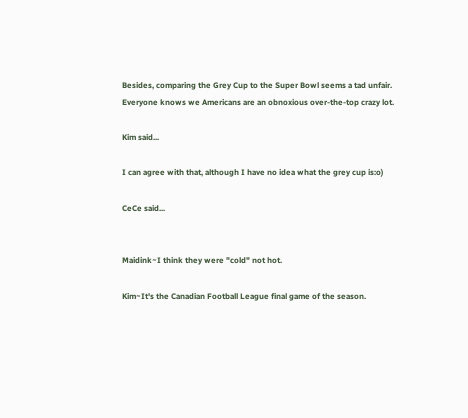Besides, comparing the Grey Cup to the Super Bowl seems a tad unfair. Everyone knows we Americans are an obnoxious over-the-top crazy lot.

Kim said...

I can agree with that, although I have no idea what the grey cup is:o)

CeCe said...


Maidink~I think they were "cold" not hot.

Kim~It's the Canadian Football League final game of the season.